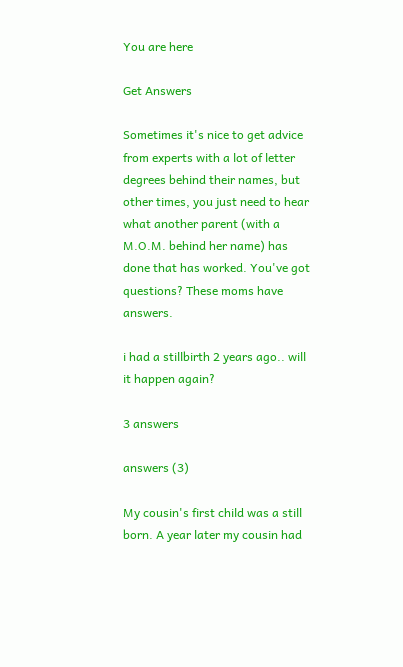You are here

Get Answers

Sometimes it's nice to get advice from experts with a lot of letter degrees behind their names, but other times, you just need to hear what another parent (with a M.O.M. behind her name) has done that has worked. You've got questions? These moms have answers.

i had a stillbirth 2 years ago.. will it happen again?

3 answers

answers (3)

My cousin's first child was a still born. A year later my cousin had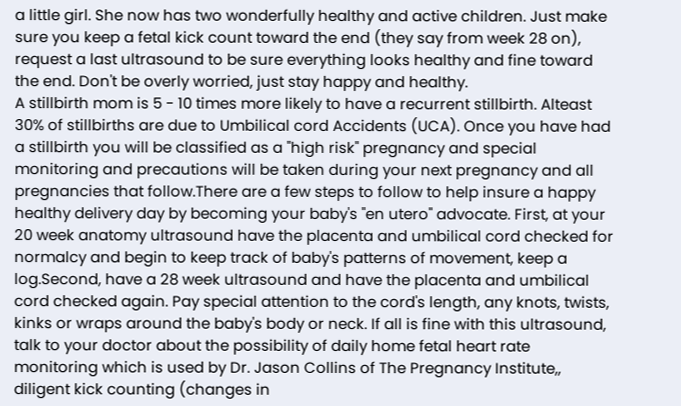a little girl. She now has two wonderfully healthy and active children. Just make sure you keep a fetal kick count toward the end (they say from week 28 on), request a last ultrasound to be sure everything looks healthy and fine toward the end. Don't be overly worried, just stay happy and healthy.
A stillbirth mom is 5 - 10 times more likely to have a recurrent stillbirth. Alteast 30% of stillbirths are due to Umbilical cord Accidents (UCA). Once you have had a stillbirth you will be classified as a "high risk" pregnancy and special monitoring and precautions will be taken during your next pregnancy and all pregnancies that follow.There are a few steps to follow to help insure a happy healthy delivery day by becoming your baby's "en utero" advocate. First, at your 20 week anatomy ultrasound have the placenta and umbilical cord checked for normalcy and begin to keep track of baby's patterns of movement, keep a log.Second, have a 28 week ultrasound and have the placenta and umbilical cord checked again. Pay special attention to the cord's length, any knots, twists, kinks or wraps around the baby's body or neck. If all is fine with this ultrasound, talk to your doctor about the possibility of daily home fetal heart rate monitoring which is used by Dr. Jason Collins of The Pregnancy Institute,, diligent kick counting (changes in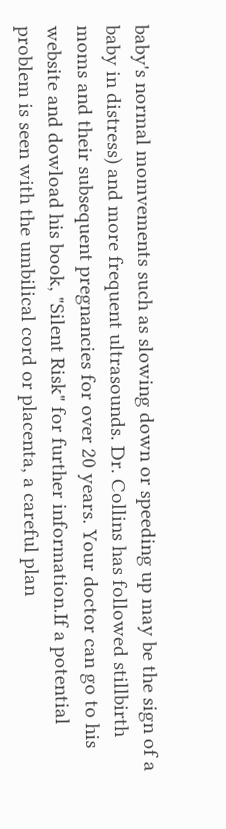baby's normal momvements such as slowing down or speeding up may be the sign of a baby in distress) and more frequent ultrasounds. Dr. Collins has followed stillbirth moms and their subsequent pregnancies for over 20 years. Your doctor can go to his website and dowload his book, "Silent Risk" for further information.If a potential problem is seen with the umbilical cord or placenta, a careful plan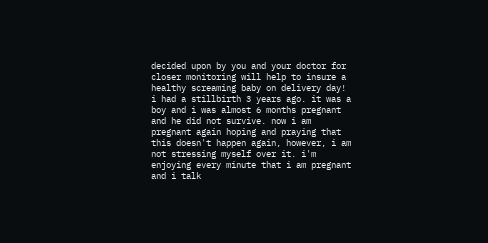decided upon by you and your doctor for closer monitoring will help to insure a healthy screaming baby on delivery day!
i had a stillbirth 3 years ago. it was a boy and i was almost 6 months pregnant and he did not survive. now i am pregnant again hoping and praying that this doesn't happen again, however, i am not stressing myself over it. i'm enjoying every minute that i am pregnant and i talk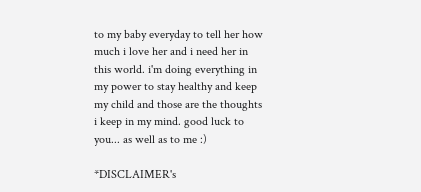to my baby everyday to tell her how much i love her and i need her in this world. i'm doing everything in my power to stay healthy and keep my child and those are the thoughts i keep in my mind. good luck to you... as well as to me :)

*DISCLAIMER's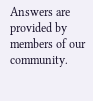Answers are provided by members of our community.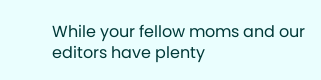While your fellow moms and our editors have plenty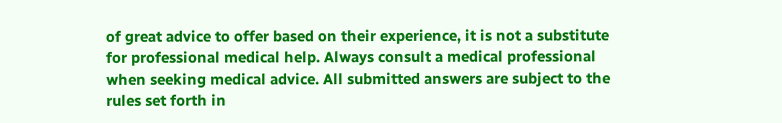of great advice to offer based on their experience, it is not a substitute for professional medical help. Always consult a medical professional when seeking medical advice. All submitted answers are subject to the rules set forth in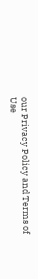our Privacy Policy and Terms of Use